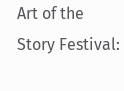Art of the Story Festival: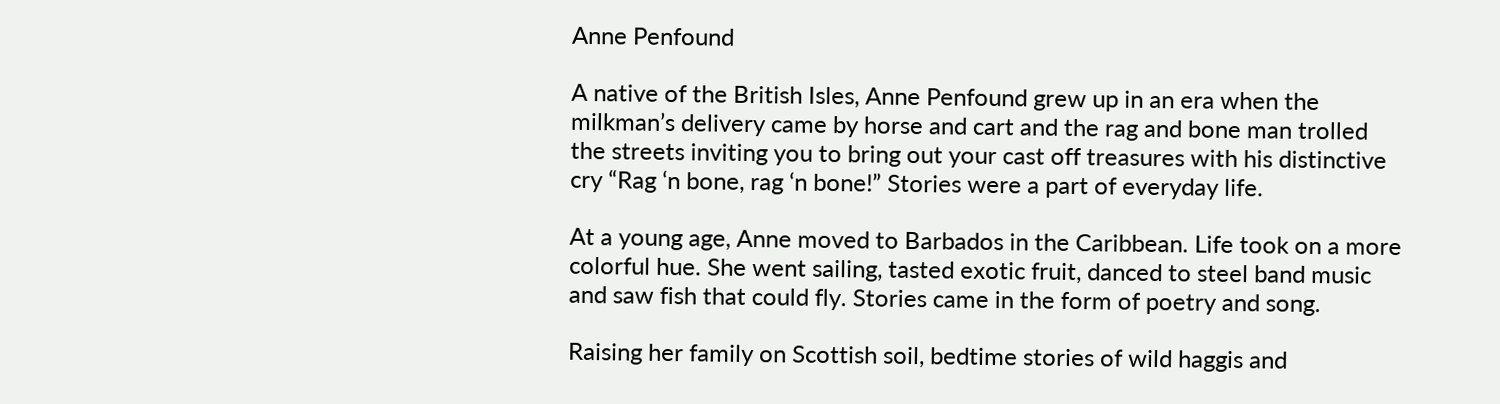Anne Penfound

A native of the British Isles, Anne Penfound grew up in an era when the milkman’s delivery came by horse and cart and the rag and bone man trolled the streets inviting you to bring out your cast off treasures with his distinctive cry “Rag ‘n bone, rag ‘n bone!” Stories were a part of everyday life.

At a young age, Anne moved to Barbados in the Caribbean. Life took on a more colorful hue. She went sailing, tasted exotic fruit, danced to steel band music and saw fish that could fly. Stories came in the form of poetry and song.

Raising her family on Scottish soil, bedtime stories of wild haggis and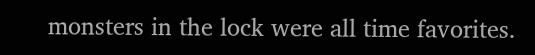monsters in the lock were all time favorites.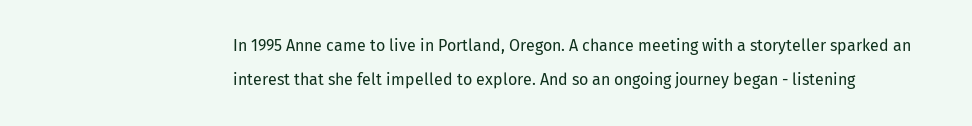In 1995 Anne came to live in Portland, Oregon. A chance meeting with a storyteller sparked an interest that she felt impelled to explore. And so an ongoing journey began - listening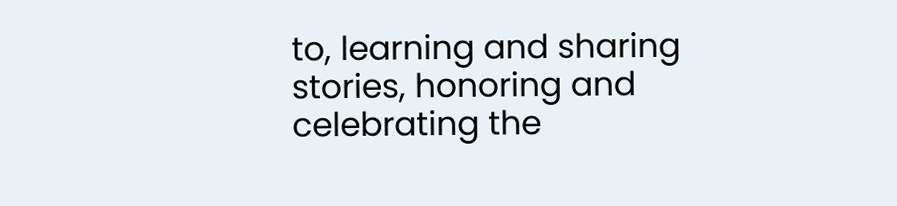to, learning and sharing stories, honoring and celebrating the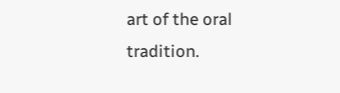art of the oral tradition.